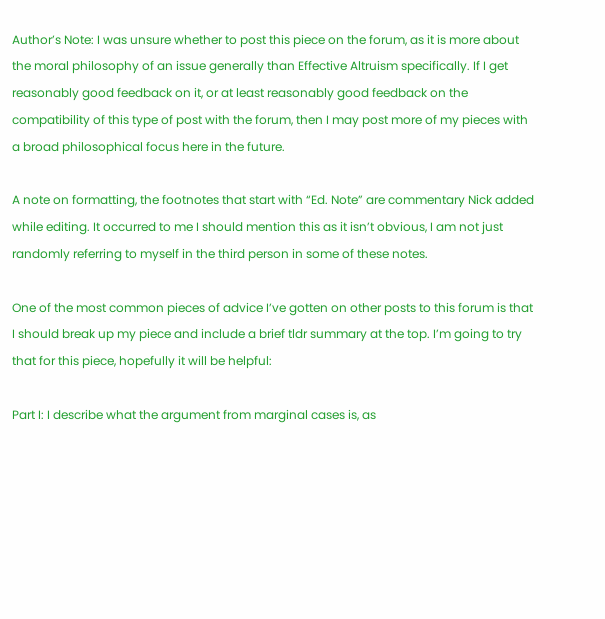Author’s Note: I was unsure whether to post this piece on the forum, as it is more about the moral philosophy of an issue generally than Effective Altruism specifically. If I get reasonably good feedback on it, or at least reasonably good feedback on the compatibility of this type of post with the forum, then I may post more of my pieces with a broad philosophical focus here in the future.

A note on formatting, the footnotes that start with “Ed. Note” are commentary Nick added while editing. It occurred to me I should mention this as it isn’t obvious, I am not just randomly referring to myself in the third person in some of these notes.

One of the most common pieces of advice I’ve gotten on other posts to this forum is that I should break up my piece and include a brief tldr summary at the top. I’m going to try that for this piece, hopefully it will be helpful:

Part I: I describe what the argument from marginal cases is, as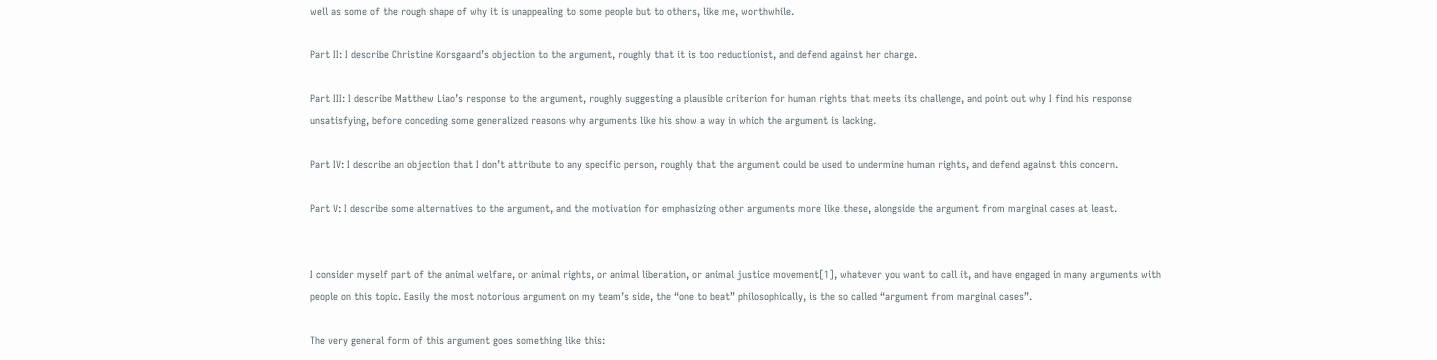well as some of the rough shape of why it is unappealing to some people but to others, like me, worthwhile.

Part II: I describe Christine Korsgaard’s objection to the argument, roughly that it is too reductionist, and defend against her charge.

Part III: I describe Matthew Liao’s response to the argument, roughly suggesting a plausible criterion for human rights that meets its challenge, and point out why I find his response unsatisfying, before conceding some generalized reasons why arguments like his show a way in which the argument is lacking.

Part IV: I describe an objection that I don’t attribute to any specific person, roughly that the argument could be used to undermine human rights, and defend against this concern.

Part V: I describe some alternatives to the argument, and the motivation for emphasizing other arguments more like these, alongside the argument from marginal cases at least.


I consider myself part of the animal welfare, or animal rights, or animal liberation, or animal justice movement[1], whatever you want to call it, and have engaged in many arguments with people on this topic. Easily the most notorious argument on my team’s side, the “one to beat” philosophically, is the so called “argument from marginal cases”.

The very general form of this argument goes something like this: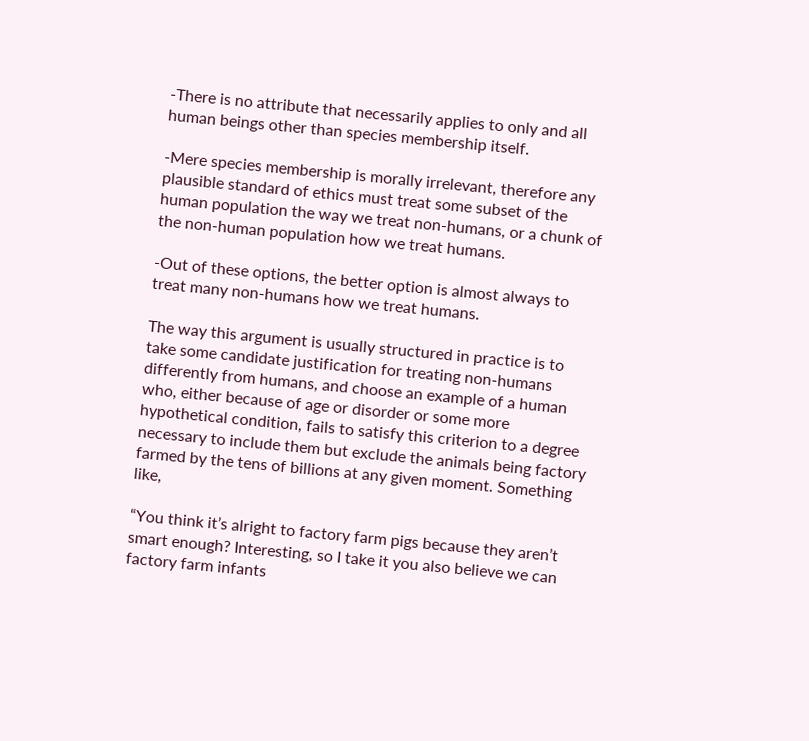-There is no attribute that necessarily applies to only and all human beings other than species membership itself.

-Mere species membership is morally irrelevant, therefore any plausible standard of ethics must treat some subset of the human population the way we treat non-humans, or a chunk of the non-human population how we treat humans.

-Out of these options, the better option is almost always to treat many non-humans how we treat humans.

The way this argument is usually structured in practice is to take some candidate justification for treating non-humans differently from humans, and choose an example of a human who, either because of age or disorder or some more hypothetical condition, fails to satisfy this criterion to a degree necessary to include them but exclude the animals being factory farmed by the tens of billions at any given moment. Something like,

“You think it’s alright to factory farm pigs because they aren’t smart enough? Interesting, so I take it you also believe we can factory farm infants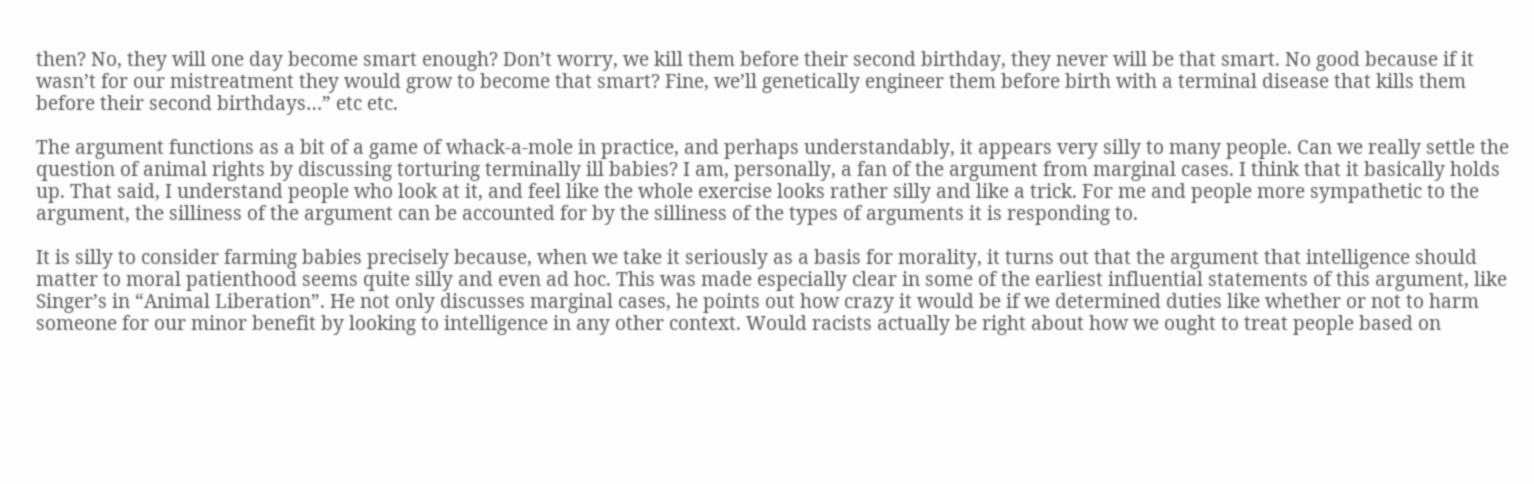then? No, they will one day become smart enough? Don’t worry, we kill them before their second birthday, they never will be that smart. No good because if it wasn’t for our mistreatment they would grow to become that smart? Fine, we’ll genetically engineer them before birth with a terminal disease that kills them before their second birthdays…” etc etc.

The argument functions as a bit of a game of whack-a-mole in practice, and perhaps understandably, it appears very silly to many people. Can we really settle the question of animal rights by discussing torturing terminally ill babies? I am, personally, a fan of the argument from marginal cases. I think that it basically holds up. That said, I understand people who look at it, and feel like the whole exercise looks rather silly and like a trick. For me and people more sympathetic to the argument, the silliness of the argument can be accounted for by the silliness of the types of arguments it is responding to.

It is silly to consider farming babies precisely because, when we take it seriously as a basis for morality, it turns out that the argument that intelligence should matter to moral patienthood seems quite silly and even ad hoc. This was made especially clear in some of the earliest influential statements of this argument, like Singer’s in “Animal Liberation”. He not only discusses marginal cases, he points out how crazy it would be if we determined duties like whether or not to harm someone for our minor benefit by looking to intelligence in any other context. Would racists actually be right about how we ought to treat people based on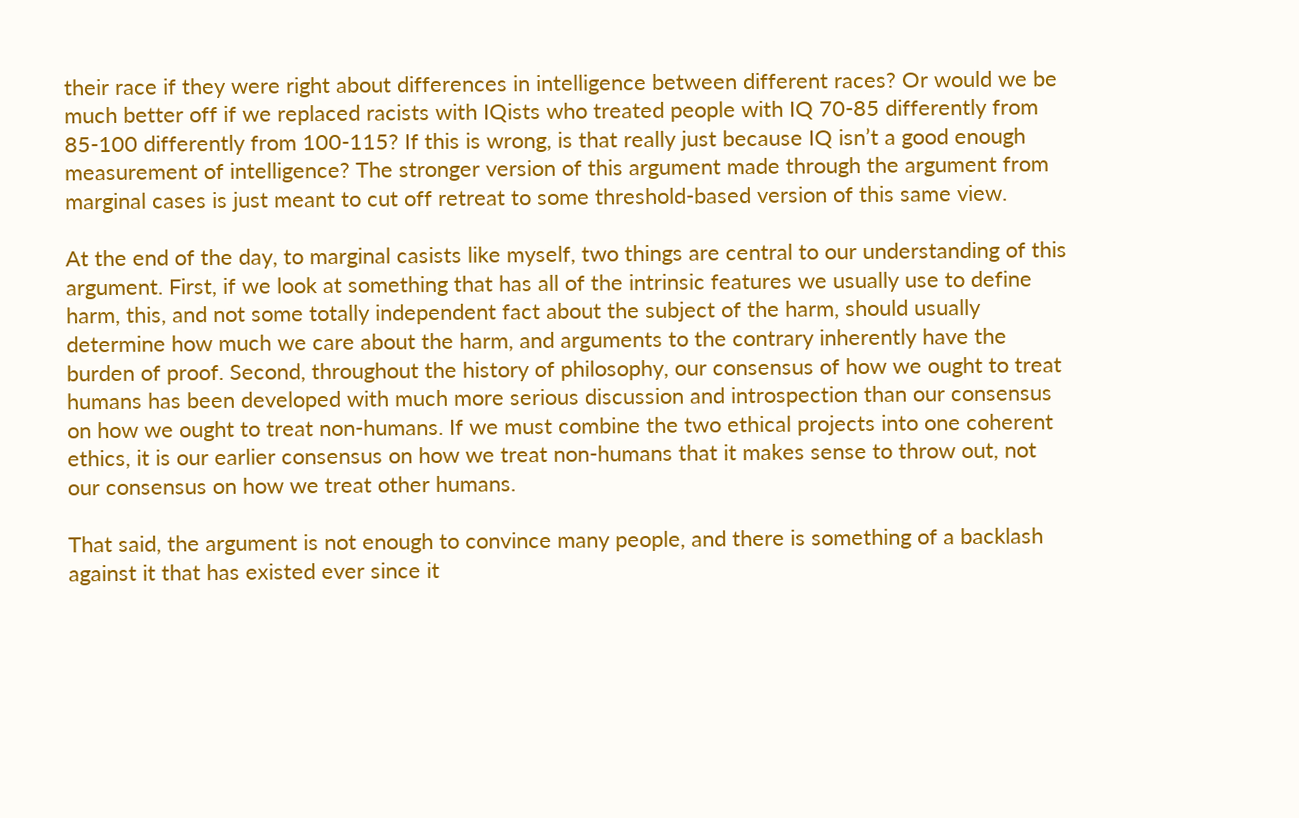their race if they were right about differences in intelligence between different races? Or would we be much better off if we replaced racists with IQists who treated people with IQ 70-85 differently from 85-100 differently from 100-115? If this is wrong, is that really just because IQ isn’t a good enough measurement of intelligence? The stronger version of this argument made through the argument from marginal cases is just meant to cut off retreat to some threshold-based version of this same view.

At the end of the day, to marginal casists like myself, two things are central to our understanding of this argument. First, if we look at something that has all of the intrinsic features we usually use to define harm, this, and not some totally independent fact about the subject of the harm, should usually determine how much we care about the harm, and arguments to the contrary inherently have the burden of proof. Second, throughout the history of philosophy, our consensus of how we ought to treat humans has been developed with much more serious discussion and introspection than our consensus on how we ought to treat non-humans. If we must combine the two ethical projects into one coherent ethics, it is our earlier consensus on how we treat non-humans that it makes sense to throw out, not our consensus on how we treat other humans.

That said, the argument is not enough to convince many people, and there is something of a backlash against it that has existed ever since it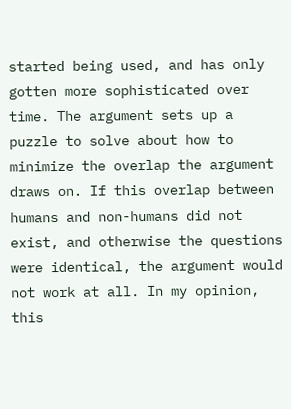started being used, and has only gotten more sophisticated over time. The argument sets up a puzzle to solve about how to minimize the overlap the argument draws on. If this overlap between humans and non-humans did not exist, and otherwise the questions were identical, the argument would not work at all. In my opinion, this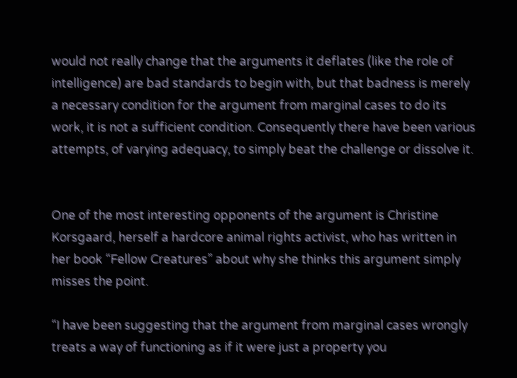would not really change that the arguments it deflates (like the role of intelligence) are bad standards to begin with, but that badness is merely a necessary condition for the argument from marginal cases to do its work, it is not a sufficient condition. Consequently there have been various attempts, of varying adequacy, to simply beat the challenge or dissolve it.


One of the most interesting opponents of the argument is Christine Korsgaard, herself a hardcore animal rights activist, who has written in her book “Fellow Creatures” about why she thinks this argument simply misses the point.

“I have been suggesting that the argument from marginal cases wrongly treats a way of functioning as if it were just a property you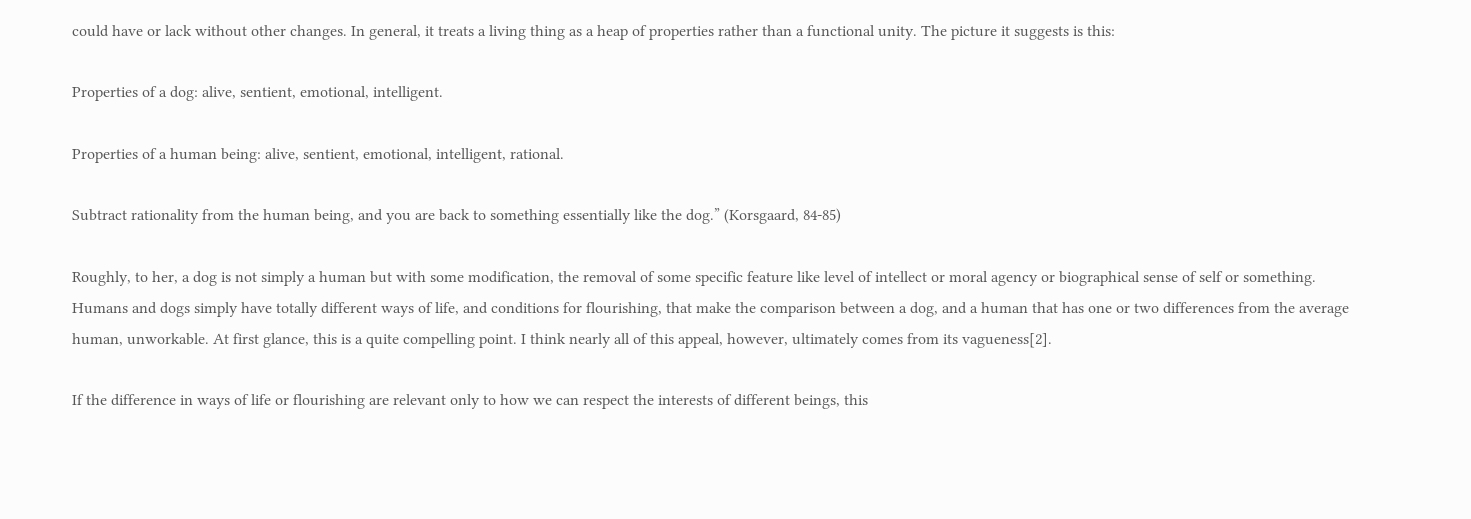could have or lack without other changes. In general, it treats a living thing as a heap of properties rather than a functional unity. The picture it suggests is this:

Properties of a dog: alive, sentient, emotional, intelligent.

Properties of a human being: alive, sentient, emotional, intelligent, rational.

Subtract rationality from the human being, and you are back to something essentially like the dog.” (Korsgaard, 84-85)

Roughly, to her, a dog is not simply a human but with some modification, the removal of some specific feature like level of intellect or moral agency or biographical sense of self or something. Humans and dogs simply have totally different ways of life, and conditions for flourishing, that make the comparison between a dog, and a human that has one or two differences from the average human, unworkable. At first glance, this is a quite compelling point. I think nearly all of this appeal, however, ultimately comes from its vagueness[2].

If the difference in ways of life or flourishing are relevant only to how we can respect the interests of different beings, this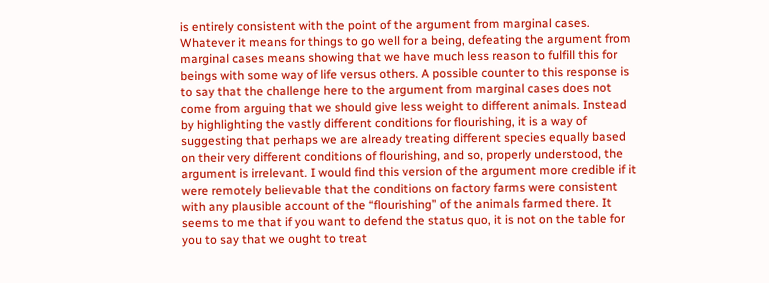is entirely consistent with the point of the argument from marginal cases. Whatever it means for things to go well for a being, defeating the argument from marginal cases means showing that we have much less reason to fulfill this for beings with some way of life versus others. A possible counter to this response is to say that the challenge here to the argument from marginal cases does not come from arguing that we should give less weight to different animals. Instead by highlighting the vastly different conditions for flourishing, it is a way of suggesting that perhaps we are already treating different species equally based on their very different conditions of flourishing, and so, properly understood, the argument is irrelevant. I would find this version of the argument more credible if it were remotely believable that the conditions on factory farms were consistent with any plausible account of the “flourishing” of the animals farmed there. It seems to me that if you want to defend the status quo, it is not on the table for you to say that we ought to treat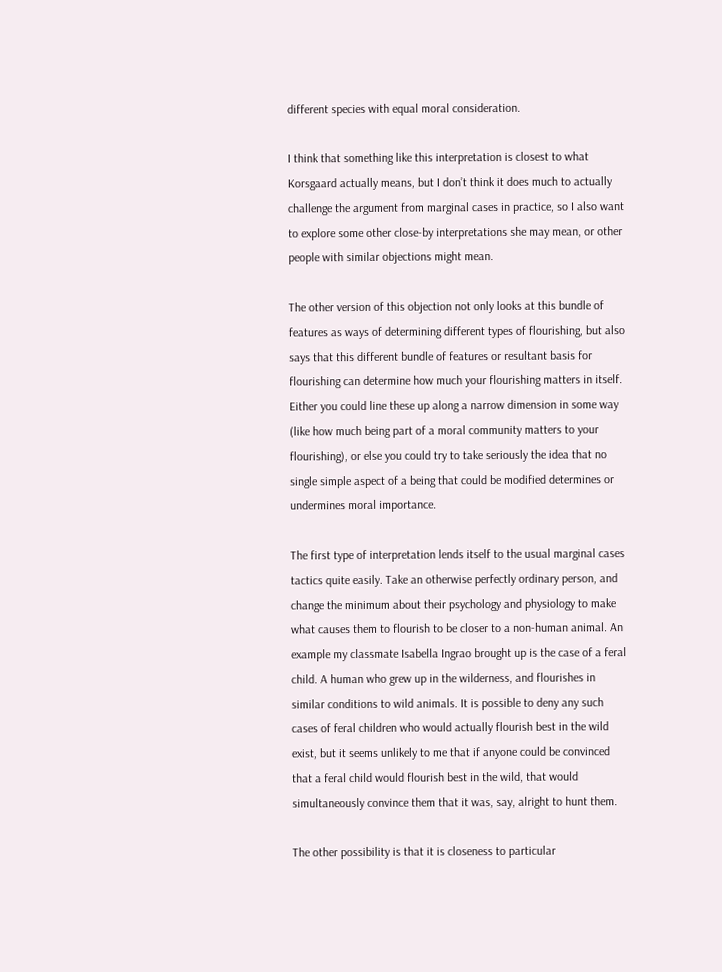different species with equal moral consideration.

I think that something like this interpretation is closest to what Korsgaard actually means, but I don’t think it does much to actually challenge the argument from marginal cases in practice, so I also want to explore some other close-by interpretations she may mean, or other people with similar objections might mean.

The other version of this objection not only looks at this bundle of features as ways of determining different types of flourishing, but also says that this different bundle of features or resultant basis for flourishing can determine how much your flourishing matters in itself. Either you could line these up along a narrow dimension in some way (like how much being part of a moral community matters to your flourishing), or else you could try to take seriously the idea that no single simple aspect of a being that could be modified determines or undermines moral importance.

The first type of interpretation lends itself to the usual marginal cases tactics quite easily. Take an otherwise perfectly ordinary person, and change the minimum about their psychology and physiology to make what causes them to flourish to be closer to a non-human animal. An example my classmate Isabella Ingrao brought up is the case of a feral child. A human who grew up in the wilderness, and flourishes in similar conditions to wild animals. It is possible to deny any such cases of feral children who would actually flourish best in the wild exist, but it seems unlikely to me that if anyone could be convinced that a feral child would flourish best in the wild, that would simultaneously convince them that it was, say, alright to hunt them.

The other possibility is that it is closeness to particular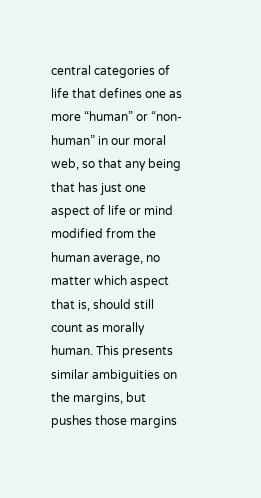central categories of life that defines one as more “human” or “non-human” in our moral web, so that any being that has just one aspect of life or mind modified from the human average, no matter which aspect that is, should still count as morally human. This presents similar ambiguities on the margins, but pushes those margins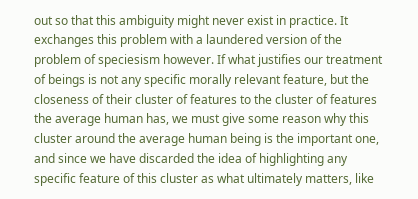out so that this ambiguity might never exist in practice. It exchanges this problem with a laundered version of the problem of speciesism however. If what justifies our treatment of beings is not any specific morally relevant feature, but the closeness of their cluster of features to the cluster of features the average human has, we must give some reason why this cluster around the average human being is the important one, and since we have discarded the idea of highlighting any specific feature of this cluster as what ultimately matters, like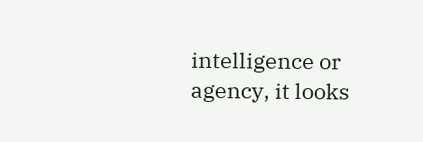intelligence or agency, it looks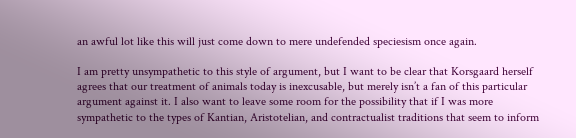an awful lot like this will just come down to mere undefended speciesism once again.

I am pretty unsympathetic to this style of argument, but I want to be clear that Korsgaard herself agrees that our treatment of animals today is inexcusable, but merely isn’t a fan of this particular argument against it. I also want to leave some room for the possibility that if I was more sympathetic to the types of Kantian, Aristotelian, and contractualist traditions that seem to inform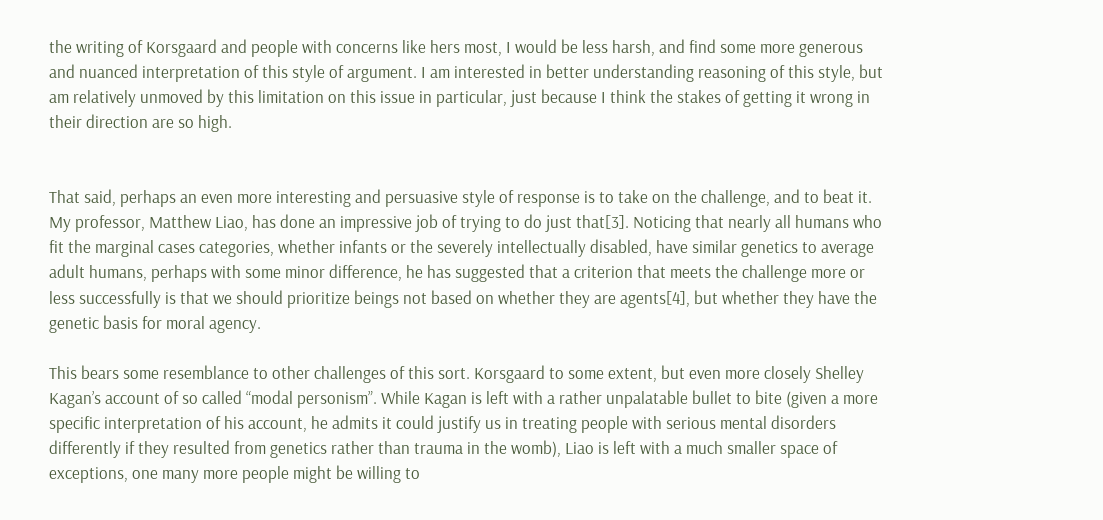the writing of Korsgaard and people with concerns like hers most, I would be less harsh, and find some more generous and nuanced interpretation of this style of argument. I am interested in better understanding reasoning of this style, but am relatively unmoved by this limitation on this issue in particular, just because I think the stakes of getting it wrong in their direction are so high.


That said, perhaps an even more interesting and persuasive style of response is to take on the challenge, and to beat it. My professor, Matthew Liao, has done an impressive job of trying to do just that[3]. Noticing that nearly all humans who fit the marginal cases categories, whether infants or the severely intellectually disabled, have similar genetics to average adult humans, perhaps with some minor difference, he has suggested that a criterion that meets the challenge more or less successfully is that we should prioritize beings not based on whether they are agents[4], but whether they have the genetic basis for moral agency.

This bears some resemblance to other challenges of this sort. Korsgaard to some extent, but even more closely Shelley Kagan’s account of so called “modal personism”. While Kagan is left with a rather unpalatable bullet to bite (given a more specific interpretation of his account, he admits it could justify us in treating people with serious mental disorders differently if they resulted from genetics rather than trauma in the womb), Liao is left with a much smaller space of exceptions, one many more people might be willing to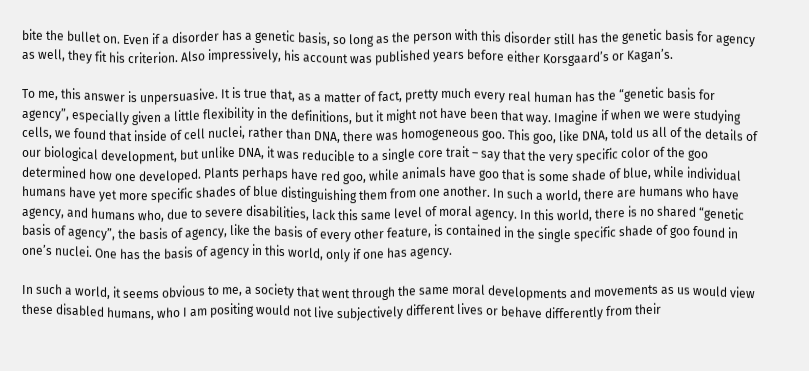bite the bullet on. Even if a disorder has a genetic basis, so long as the person with this disorder still has the genetic basis for agency as well, they fit his criterion. Also impressively, his account was published years before either Korsgaard’s or Kagan’s.

To me, this answer is unpersuasive. It is true that, as a matter of fact, pretty much every real human has the “genetic basis for agency”, especially given a little flexibility in the definitions, but it might not have been that way. Imagine if when we were studying cells, we found that inside of cell nuclei, rather than DNA, there was homogeneous goo. This goo, like DNA, told us all of the details of our biological development, but unlike DNA, it was reducible to a single core trait – say that the very specific color of the goo determined how one developed. Plants perhaps have red goo, while animals have goo that is some shade of blue, while individual humans have yet more specific shades of blue distinguishing them from one another. In such a world, there are humans who have agency, and humans who, due to severe disabilities, lack this same level of moral agency. In this world, there is no shared “genetic basis of agency”, the basis of agency, like the basis of every other feature, is contained in the single specific shade of goo found in one’s nuclei. One has the basis of agency in this world, only if one has agency.

In such a world, it seems obvious to me, a society that went through the same moral developments and movements as us would view these disabled humans, who I am positing would not live subjectively different lives or behave differently from their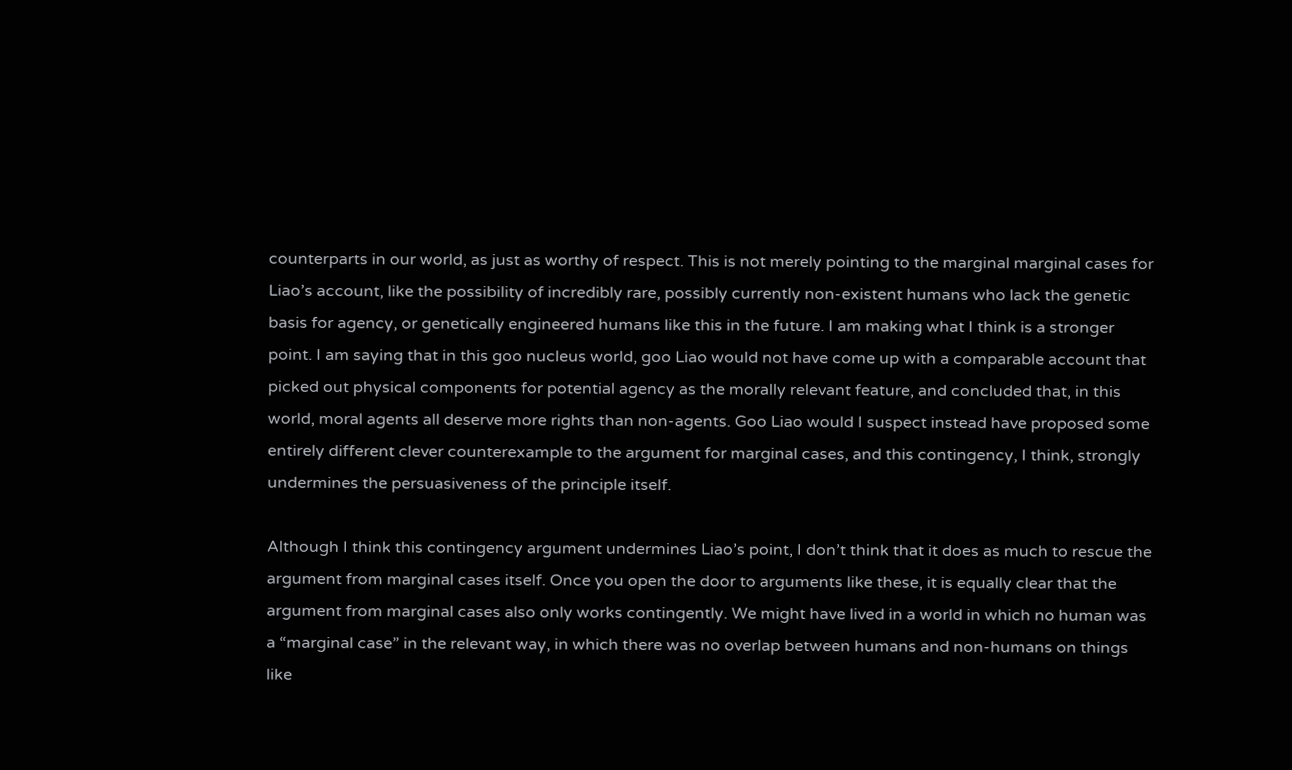counterparts in our world, as just as worthy of respect. This is not merely pointing to the marginal marginal cases for Liao’s account, like the possibility of incredibly rare, possibly currently non-existent humans who lack the genetic basis for agency, or genetically engineered humans like this in the future. I am making what I think is a stronger point. I am saying that in this goo nucleus world, goo Liao would not have come up with a comparable account that picked out physical components for potential agency as the morally relevant feature, and concluded that, in this world, moral agents all deserve more rights than non-agents. Goo Liao would I suspect instead have proposed some entirely different clever counterexample to the argument for marginal cases, and this contingency, I think, strongly undermines the persuasiveness of the principle itself.

Although I think this contingency argument undermines Liao’s point, I don’t think that it does as much to rescue the argument from marginal cases itself. Once you open the door to arguments like these, it is equally clear that the argument from marginal cases also only works contingently. We might have lived in a world in which no human was a “marginal case” in the relevant way, in which there was no overlap between humans and non-humans on things like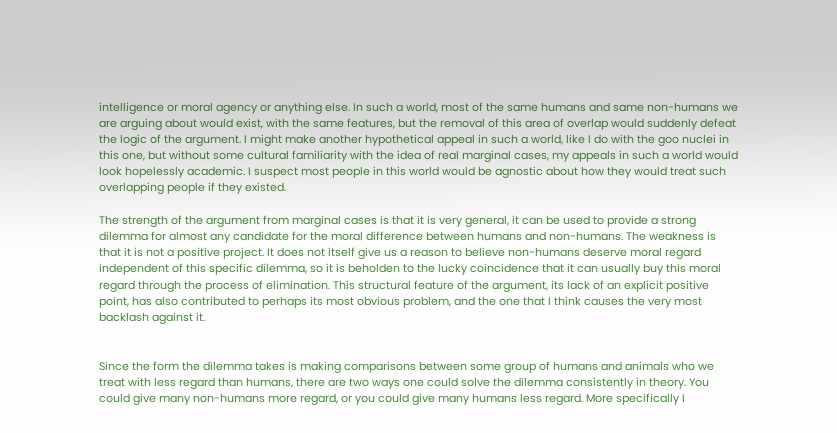intelligence or moral agency or anything else. In such a world, most of the same humans and same non-humans we are arguing about would exist, with the same features, but the removal of this area of overlap would suddenly defeat the logic of the argument. I might make another hypothetical appeal in such a world, like I do with the goo nuclei in this one, but without some cultural familiarity with the idea of real marginal cases, my appeals in such a world would look hopelessly academic. I suspect most people in this world would be agnostic about how they would treat such overlapping people if they existed.

The strength of the argument from marginal cases is that it is very general, it can be used to provide a strong dilemma for almost any candidate for the moral difference between humans and non-humans. The weakness is that it is not a positive project. It does not itself give us a reason to believe non-humans deserve moral regard independent of this specific dilemma, so it is beholden to the lucky coincidence that it can usually buy this moral regard through the process of elimination. This structural feature of the argument, its lack of an explicit positive point, has also contributed to perhaps its most obvious problem, and the one that I think causes the very most backlash against it.


Since the form the dilemma takes is making comparisons between some group of humans and animals who we treat with less regard than humans, there are two ways one could solve the dilemma consistently in theory. You could give many non-humans more regard, or you could give many humans less regard. More specifically I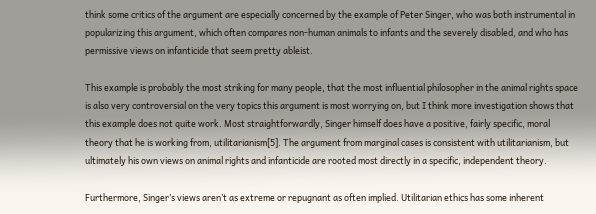think some critics of the argument are especially concerned by the example of Peter Singer, who was both instrumental in popularizing this argument, which often compares non-human animals to infants and the severely disabled, and who has permissive views on infanticide that seem pretty ableist.

This example is probably the most striking for many people, that the most influential philosopher in the animal rights space is also very controversial on the very topics this argument is most worrying on, but I think more investigation shows that this example does not quite work. Most straightforwardly, Singer himself does have a positive, fairly specific, moral theory that he is working from, utilitarianism[5]. The argument from marginal cases is consistent with utilitarianism, but ultimately his own views on animal rights and infanticide are rooted most directly in a specific, independent theory.

Furthermore, Singer’s views aren’t as extreme or repugnant as often implied. Utilitarian ethics has some inherent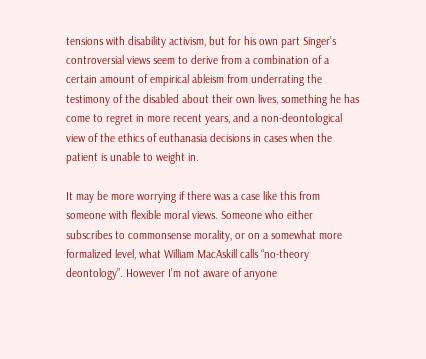tensions with disability activism, but for his own part Singer’s controversial views seem to derive from a combination of a certain amount of empirical ableism from underrating the testimony of the disabled about their own lives, something he has come to regret in more recent years, and a non-deontological view of the ethics of euthanasia decisions in cases when the patient is unable to weight in.

It may be more worrying if there was a case like this from someone with flexible moral views. Someone who either subscribes to commonsense morality, or on a somewhat more formalized level, what William MacAskill calls “no-theory deontology”. However I’m not aware of anyone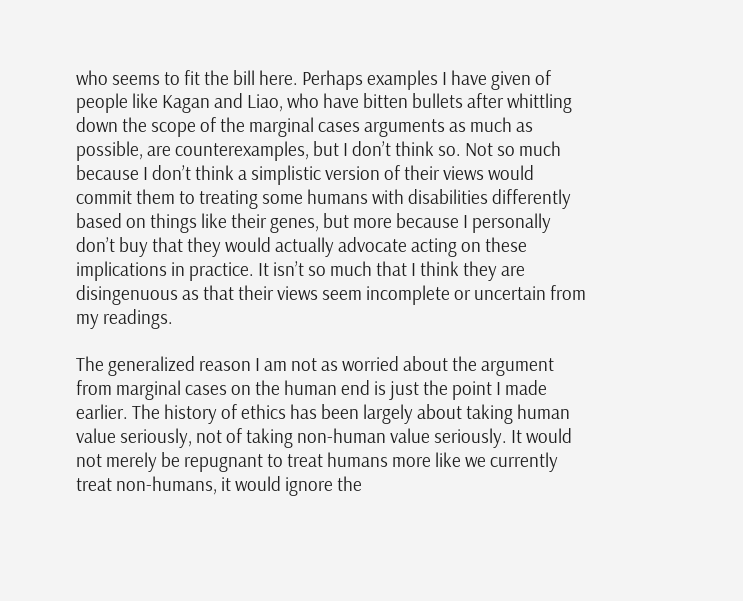who seems to fit the bill here. Perhaps examples I have given of people like Kagan and Liao, who have bitten bullets after whittling down the scope of the marginal cases arguments as much as possible, are counterexamples, but I don’t think so. Not so much because I don’t think a simplistic version of their views would commit them to treating some humans with disabilities differently based on things like their genes, but more because I personally don’t buy that they would actually advocate acting on these implications in practice. It isn’t so much that I think they are disingenuous as that their views seem incomplete or uncertain from my readings.

The generalized reason I am not as worried about the argument from marginal cases on the human end is just the point I made earlier. The history of ethics has been largely about taking human value seriously, not of taking non-human value seriously. It would not merely be repugnant to treat humans more like we currently treat non-humans, it would ignore the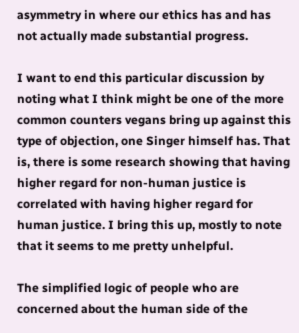asymmetry in where our ethics has and has not actually made substantial progress.

I want to end this particular discussion by noting what I think might be one of the more common counters vegans bring up against this type of objection, one Singer himself has. That is, there is some research showing that having higher regard for non-human justice is correlated with having higher regard for human justice. I bring this up, mostly to note that it seems to me pretty unhelpful.

The simplified logic of people who are concerned about the human side of the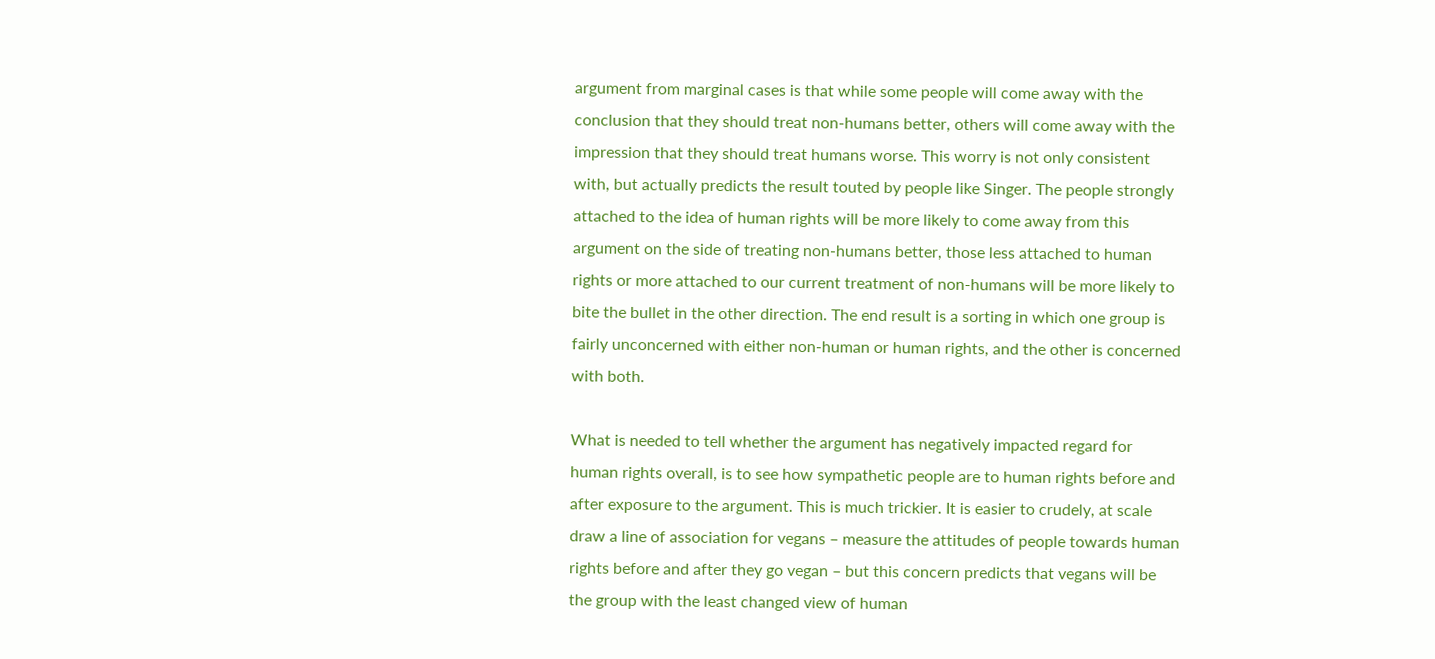argument from marginal cases is that while some people will come away with the conclusion that they should treat non-humans better, others will come away with the impression that they should treat humans worse. This worry is not only consistent with, but actually predicts the result touted by people like Singer. The people strongly attached to the idea of human rights will be more likely to come away from this argument on the side of treating non-humans better, those less attached to human rights or more attached to our current treatment of non-humans will be more likely to bite the bullet in the other direction. The end result is a sorting in which one group is fairly unconcerned with either non-human or human rights, and the other is concerned with both.

What is needed to tell whether the argument has negatively impacted regard for human rights overall, is to see how sympathetic people are to human rights before and after exposure to the argument. This is much trickier. It is easier to crudely, at scale draw a line of association for vegans – measure the attitudes of people towards human rights before and after they go vegan – but this concern predicts that vegans will be the group with the least changed view of human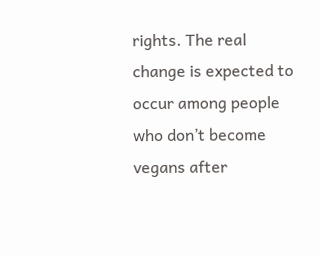rights. The real change is expected to occur among people who don’t become vegans after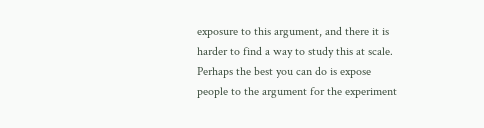exposure to this argument, and there it is harder to find a way to study this at scale. Perhaps the best you can do is expose people to the argument for the experiment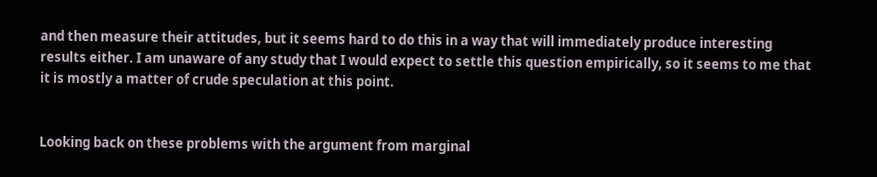and then measure their attitudes, but it seems hard to do this in a way that will immediately produce interesting results either. I am unaware of any study that I would expect to settle this question empirically, so it seems to me that it is mostly a matter of crude speculation at this point.


Looking back on these problems with the argument from marginal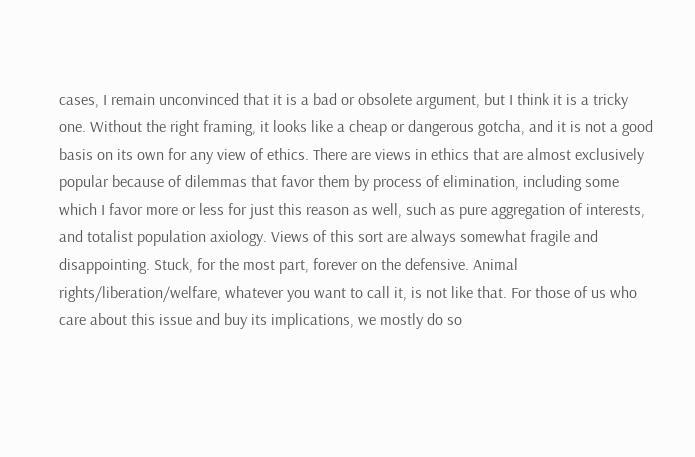cases, I remain unconvinced that it is a bad or obsolete argument, but I think it is a tricky one. Without the right framing, it looks like a cheap or dangerous gotcha, and it is not a good basis on its own for any view of ethics. There are views in ethics that are almost exclusively popular because of dilemmas that favor them by process of elimination, including some which I favor more or less for just this reason as well, such as pure aggregation of interests, and totalist population axiology. Views of this sort are always somewhat fragile and disappointing. Stuck, for the most part, forever on the defensive. Animal rights/liberation/welfare, whatever you want to call it, is not like that. For those of us who care about this issue and buy its implications, we mostly do so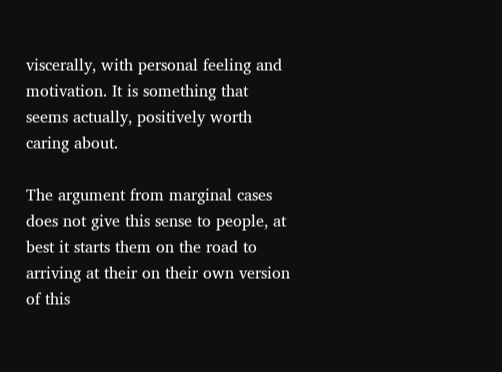viscerally, with personal feeling and motivation. It is something that seems actually, positively worth caring about.

The argument from marginal cases does not give this sense to people, at best it starts them on the road to arriving at their on their own version of this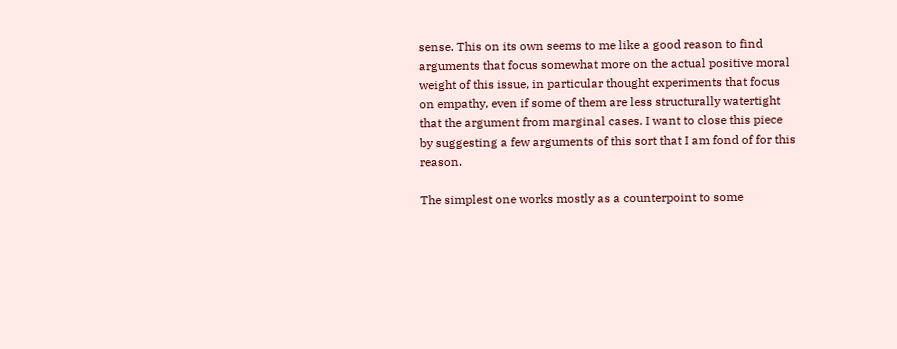sense. This on its own seems to me like a good reason to find arguments that focus somewhat more on the actual positive moral weight of this issue, in particular thought experiments that focus on empathy, even if some of them are less structurally watertight that the argument from marginal cases. I want to close this piece by suggesting a few arguments of this sort that I am fond of for this reason.

The simplest one works mostly as a counterpoint to some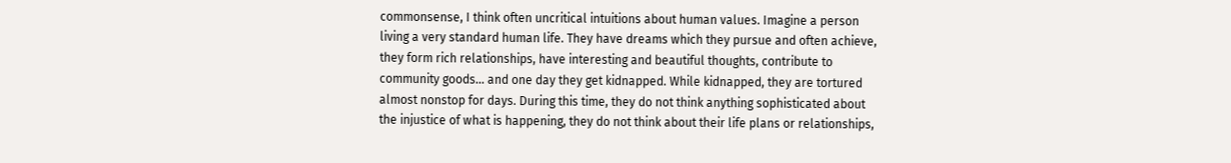commonsense, I think often uncritical intuitions about human values. Imagine a person living a very standard human life. They have dreams which they pursue and often achieve, they form rich relationships, have interesting and beautiful thoughts, contribute to community goods... and one day they get kidnapped. While kidnapped, they are tortured almost nonstop for days. During this time, they do not think anything sophisticated about the injustice of what is happening, they do not think about their life plans or relationships,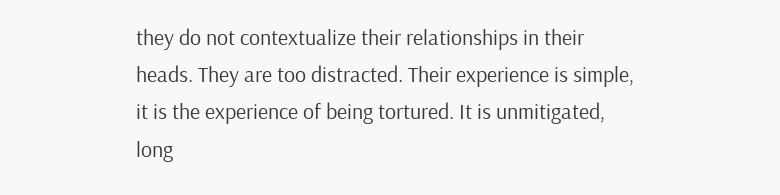they do not contextualize their relationships in their heads. They are too distracted. Their experience is simple, it is the experience of being tortured. It is unmitigated, long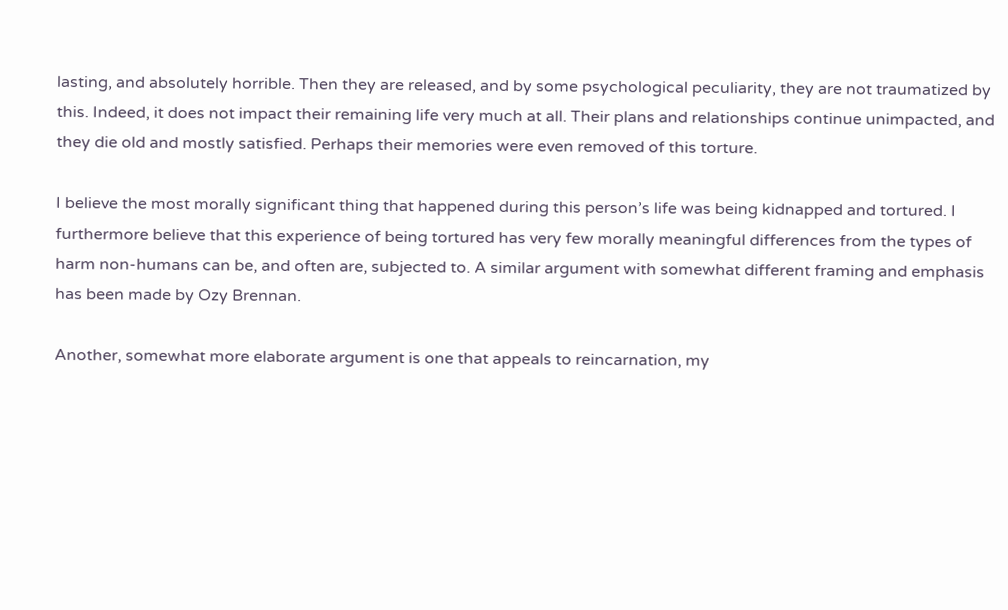lasting, and absolutely horrible. Then they are released, and by some psychological peculiarity, they are not traumatized by this. Indeed, it does not impact their remaining life very much at all. Their plans and relationships continue unimpacted, and they die old and mostly satisfied. Perhaps their memories were even removed of this torture.

I believe the most morally significant thing that happened during this person’s life was being kidnapped and tortured. I furthermore believe that this experience of being tortured has very few morally meaningful differences from the types of harm non-humans can be, and often are, subjected to. A similar argument with somewhat different framing and emphasis has been made by Ozy Brennan.

Another, somewhat more elaborate argument is one that appeals to reincarnation, my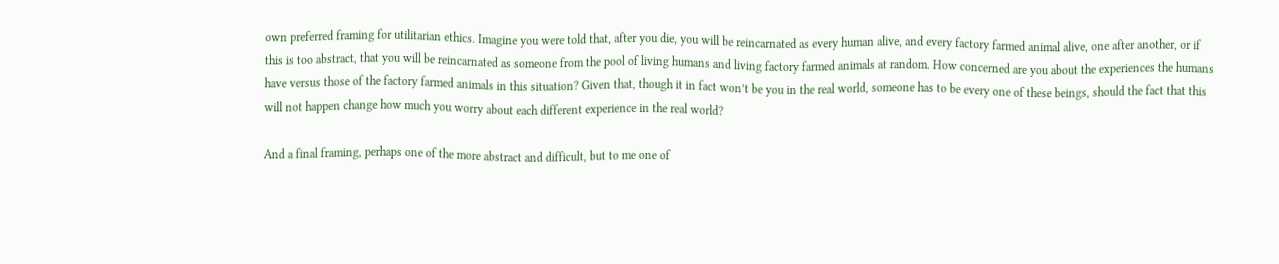own preferred framing for utilitarian ethics. Imagine you were told that, after you die, you will be reincarnated as every human alive, and every factory farmed animal alive, one after another, or if this is too abstract, that you will be reincarnated as someone from the pool of living humans and living factory farmed animals at random. How concerned are you about the experiences the humans have versus those of the factory farmed animals in this situation? Given that, though it in fact won’t be you in the real world, someone has to be every one of these beings, should the fact that this will not happen change how much you worry about each different experience in the real world?

And a final framing, perhaps one of the more abstract and difficult, but to me one of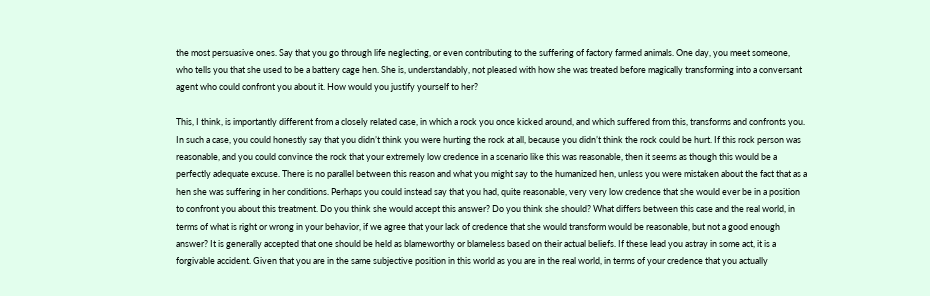the most persuasive ones. Say that you go through life neglecting, or even contributing to the suffering of factory farmed animals. One day, you meet someone, who tells you that she used to be a battery cage hen. She is, understandably, not pleased with how she was treated before magically transforming into a conversant agent who could confront you about it. How would you justify yourself to her?

This, I think, is importantly different from a closely related case, in which a rock you once kicked around, and which suffered from this, transforms and confronts you. In such a case, you could honestly say that you didn’t think you were hurting the rock at all, because you didn’t think the rock could be hurt. If this rock person was reasonable, and you could convince the rock that your extremely low credence in a scenario like this was reasonable, then it seems as though this would be a perfectly adequate excuse. There is no parallel between this reason and what you might say to the humanized hen, unless you were mistaken about the fact that as a hen she was suffering in her conditions. Perhaps you could instead say that you had, quite reasonable, very very low credence that she would ever be in a position to confront you about this treatment. Do you think she would accept this answer? Do you think she should? What differs between this case and the real world, in terms of what is right or wrong in your behavior, if we agree that your lack of credence that she would transform would be reasonable, but not a good enough answer? It is generally accepted that one should be held as blameworthy or blameless based on their actual beliefs. If these lead you astray in some act, it is a forgivable accident. Given that you are in the same subjective position in this world as you are in the real world, in terms of your credence that you actually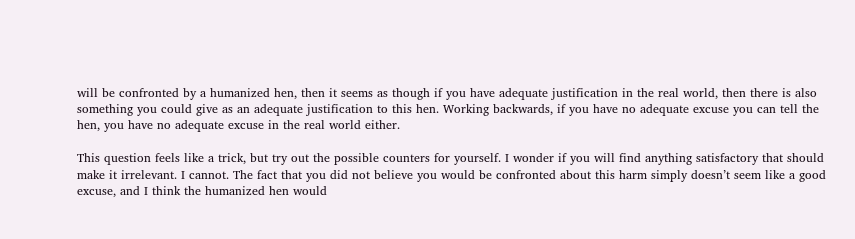will be confronted by a humanized hen, then it seems as though if you have adequate justification in the real world, then there is also something you could give as an adequate justification to this hen. Working backwards, if you have no adequate excuse you can tell the hen, you have no adequate excuse in the real world either.

This question feels like a trick, but try out the possible counters for yourself. I wonder if you will find anything satisfactory that should make it irrelevant. I cannot. The fact that you did not believe you would be confronted about this harm simply doesn’t seem like a good excuse, and I think the humanized hen would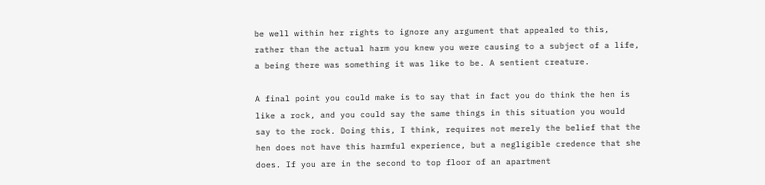be well within her rights to ignore any argument that appealed to this, rather than the actual harm you knew you were causing to a subject of a life, a being there was something it was like to be. A sentient creature.

A final point you could make is to say that in fact you do think the hen is like a rock, and you could say the same things in this situation you would say to the rock. Doing this, I think, requires not merely the belief that the hen does not have this harmful experience, but a negligible credence that she does. If you are in the second to top floor of an apartment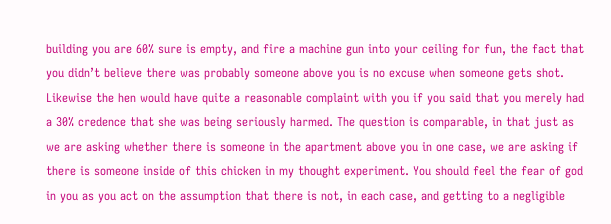building you are 60% sure is empty, and fire a machine gun into your ceiling for fun, the fact that you didn’t believe there was probably someone above you is no excuse when someone gets shot. Likewise the hen would have quite a reasonable complaint with you if you said that you merely had a 30% credence that she was being seriously harmed. The question is comparable, in that just as we are asking whether there is someone in the apartment above you in one case, we are asking if there is someone inside of this chicken in my thought experiment. You should feel the fear of god in you as you act on the assumption that there is not, in each case, and getting to a negligible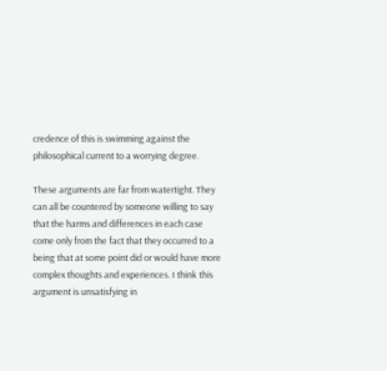credence of this is swimming against the philosophical current to a worrying degree.

These arguments are far from watertight. They can all be countered by someone willing to say that the harms and differences in each case come only from the fact that they occurred to a being that at some point did or would have more complex thoughts and experiences. I think this argument is unsatisfying in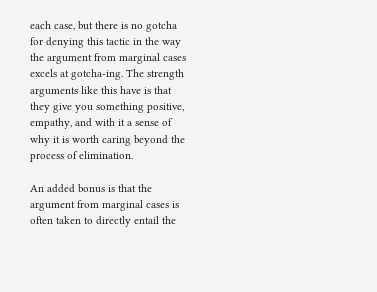each case, but there is no gotcha for denying this tactic in the way the argument from marginal cases excels at gotcha-ing. The strength arguments like this have is that they give you something positive, empathy, and with it a sense of why it is worth caring beyond the process of elimination.

An added bonus is that the argument from marginal cases is often taken to directly entail the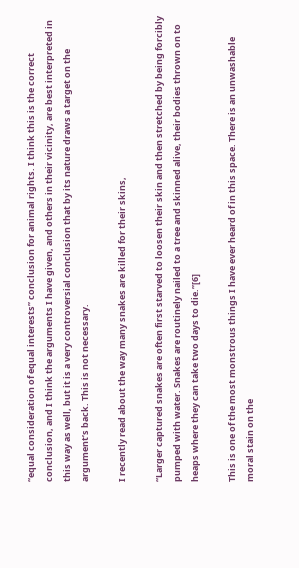“equal consideration of equal interests” conclusion for animal rights. I think this is the correct conclusion, and I think the arguments I have given, and others in their vicinity, are best interpreted in this way as well, but it is a very controversial conclusion that by its nature draws a target on the argument’s back. This is not necessary.

I recently read about the way many snakes are killed for their skins,

“Larger captured snakes are often first starved to loosen their skin and then stretched by being forcibly pumped with water. Snakes are routinely nailed to a tree and skinned alive, their bodies thrown on to heaps where they can take two days to die.”[6]

This is one of the most monstrous things I have ever heard of in this space. There is an unwashable moral stain on the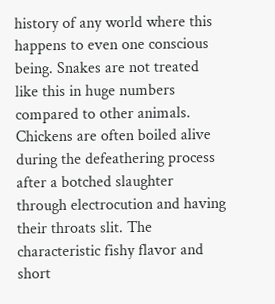history of any world where this happens to even one conscious being. Snakes are not treated like this in huge numbers compared to other animals. Chickens are often boiled alive during the defeathering process after a botched slaughter through electrocution and having their throats slit. The characteristic fishy flavor and short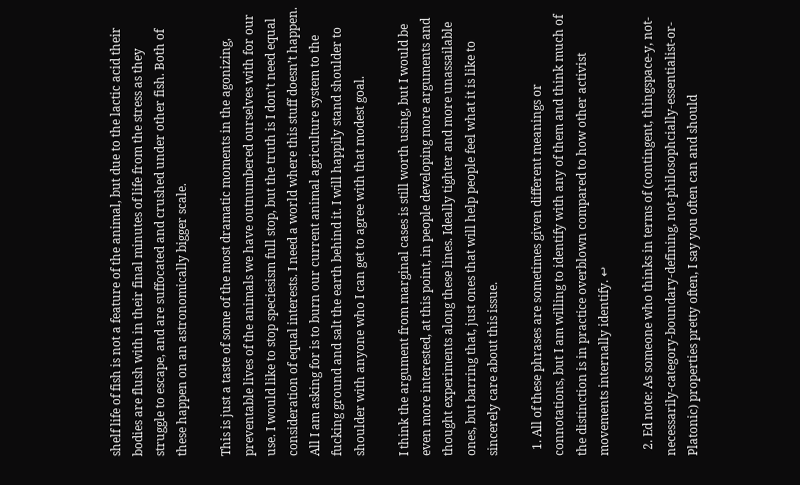shelf life of fish is not a feature of the animal, but due to the lactic acid their bodies are flush with in their final minutes of life from the stress as they struggle to escape, and are suffocated and crushed under other fish. Both of these happen on an astronomically bigger scale.

This is just a taste of some of the most dramatic moments in the agonizing, preventable lives of the animals we have outnumbered ourselves with for our use. I would like to stop speciesism full stop, but the truth is I don’t need equal consideration of equal interests. I need a world where this stuff doesn’t happen. All I am asking for is to burn our current animal agriculture system to the fucking ground and salt the earth behind it. I will happily stand shoulder to shoulder with anyone who I can get to agree with that modest goal.

I think the argument from marginal cases is still worth using, but I would be even more interested, at this point, in people developing more arguments and thought experiments along these lines. Ideally tighter and more unassailable ones, but barring that, just ones that will help people feel what it is like to sincerely care about this issue.

  1. All of these phrases are sometimes given different meanings or connotations, but I am willing to identify with any of them and think much of the distinction is in practice overblown compared to how other activist movements internally identify. ↩

  2. Ed note: As someone who thinks in terms of (contingent, thingspace-y, not-necessarily-category-boundary-defining, not-philosophcially-essentialist-or-Platonic) properties pretty often, I say you often can and should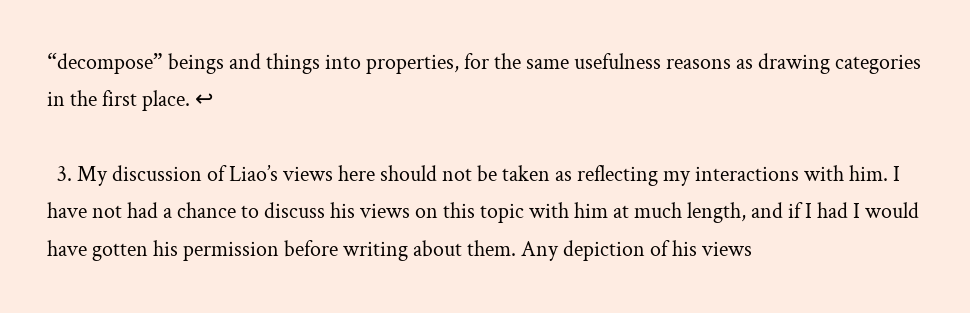“decompose” beings and things into properties, for the same usefulness reasons as drawing categories in the first place. ↩

  3. My discussion of Liao’s views here should not be taken as reflecting my interactions with him. I have not had a chance to discuss his views on this topic with him at much length, and if I had I would have gotten his permission before writing about them. Any depiction of his views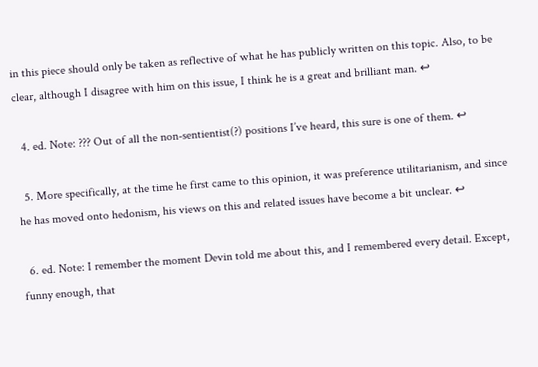in this piece should only be taken as reflective of what he has publicly written on this topic. Also, to be clear, although I disagree with him on this issue, I think he is a great and brilliant man. ↩

  4. ed. Note: ??? Out of all the non-sentientist(?) positions I’ve heard, this sure is one of them. ↩

  5. More specifically, at the time he first came to this opinion, it was preference utilitarianism, and since he has moved onto hedonism, his views on this and related issues have become a bit unclear. ↩

  6. ed. Note: I remember the moment Devin told me about this, and I remembered every detail. Except, funny enough, that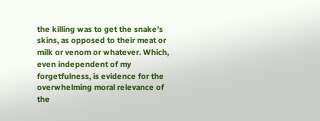the killing was to get the snake’s skins, as opposed to their meat or milk or venom or whatever. Which, even independent of my forgetfulness, is evidence for the overwhelming moral relevance of the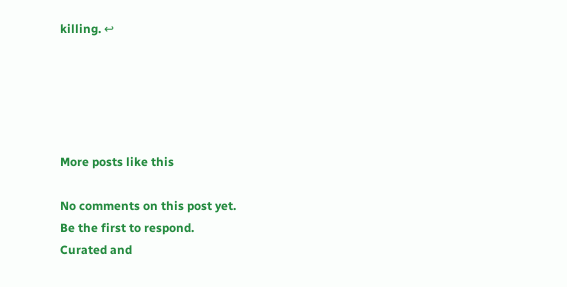killing. ↩





More posts like this

No comments on this post yet.
Be the first to respond.
Curated and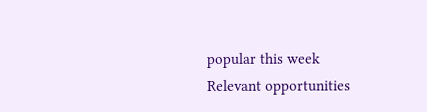popular this week
Relevant opportunities